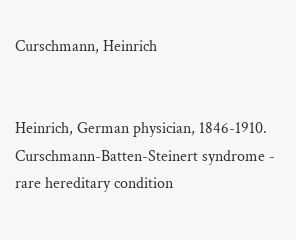Curschmann, Heinrich


Heinrich, German physician, 1846-1910.
Curschmann-Batten-Steinert syndrome - rare hereditary condition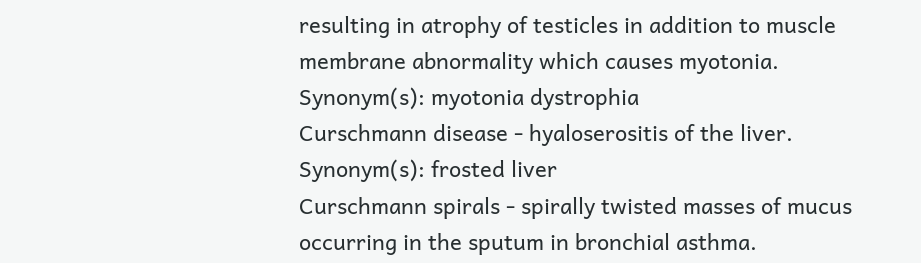resulting in atrophy of testicles in addition to muscle membrane abnormality which causes myotonia. Synonym(s): myotonia dystrophia
Curschmann disease - hyaloserositis of the liver. Synonym(s): frosted liver
Curschmann spirals - spirally twisted masses of mucus occurring in the sputum in bronchial asthma.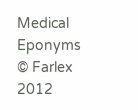Medical Eponyms © Farlex 2012